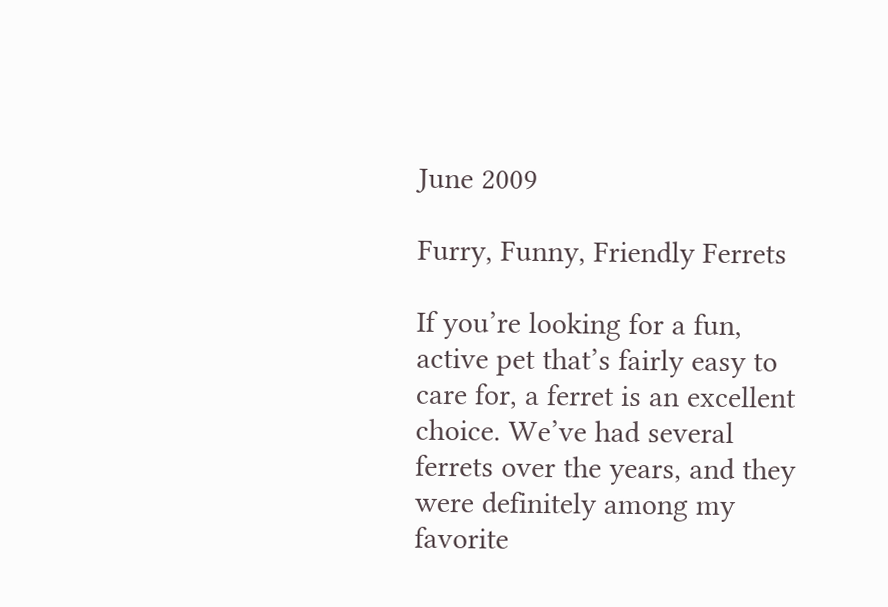June 2009

Furry, Funny, Friendly Ferrets

If you’re looking for a fun, active pet that’s fairly easy to care for, a ferret is an excellent choice. We’ve had several ferrets over the years, and they were definitely among my favorite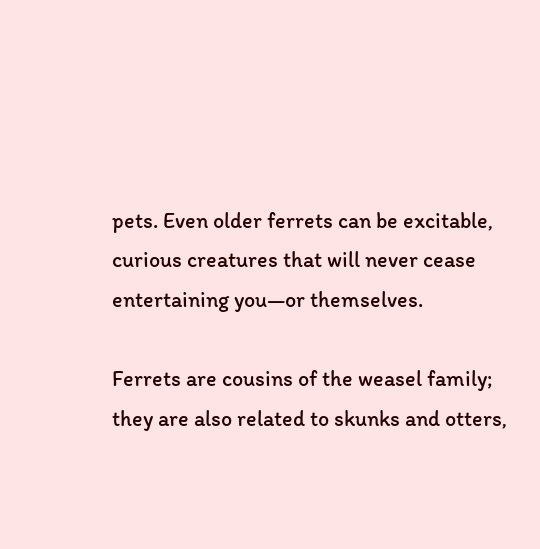pets. Even older ferrets can be excitable, curious creatures that will never cease entertaining you—or themselves.

Ferrets are cousins of the weasel family; they are also related to skunks and otters,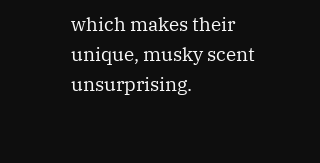which makes their unique, musky scent unsurprising.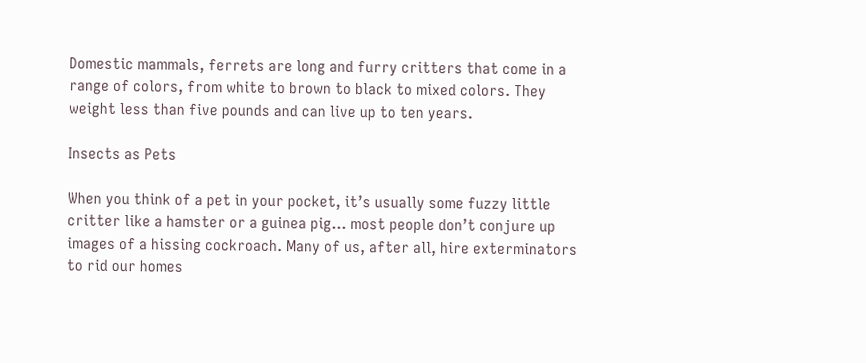Domestic mammals, ferrets are long and furry critters that come in a range of colors, from white to brown to black to mixed colors. They weight less than five pounds and can live up to ten years.

Insects as Pets

When you think of a pet in your pocket, it’s usually some fuzzy little critter like a hamster or a guinea pig… most people don’t conjure up images of a hissing cockroach. Many of us, after all, hire exterminators to rid our homes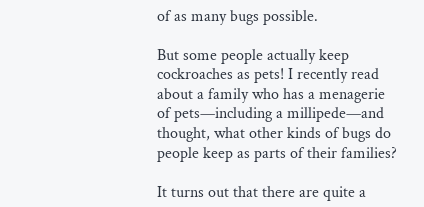of as many bugs possible.

But some people actually keep cockroaches as pets! I recently read about a family who has a menagerie of pets—including a millipede—and thought, what other kinds of bugs do people keep as parts of their families?

It turns out that there are quite a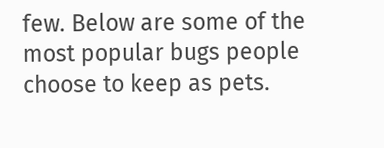few. Below are some of the most popular bugs people choose to keep as pets.